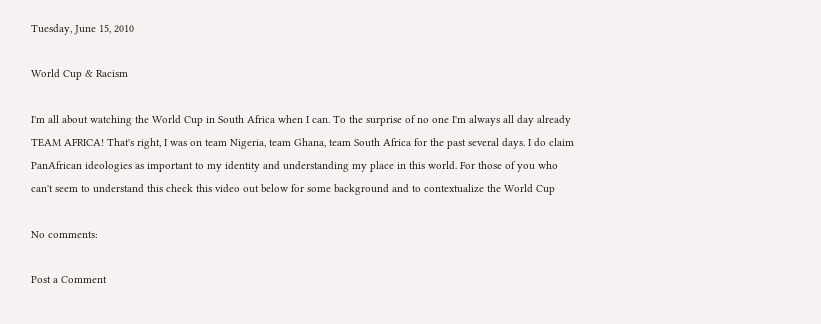Tuesday, June 15, 2010

World Cup & Racism

I'm all about watching the World Cup in South Africa when I can. To the surprise of no one I'm always all day already TEAM AFRICA! That's right, I was on team Nigeria, team Ghana, team South Africa for the past several days. I do claim PanAfrican ideologies as important to my identity and understanding my place in this world. For those of you who can't seem to understand this check this video out below for some background and to contextualize the World Cup

No comments:

Post a Comment